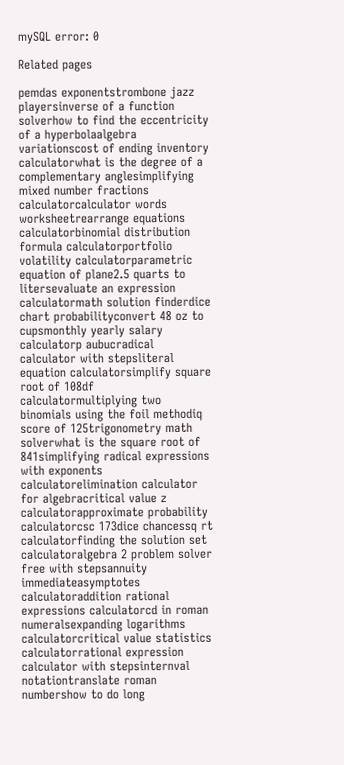mySQL error: 0

Related pages

pemdas exponentstrombone jazz playersinverse of a function solverhow to find the eccentricity of a hyperbolaalgebra variationscost of ending inventory calculatorwhat is the degree of a complementary anglesimplifying mixed number fractions calculatorcalculator words worksheetrearrange equations calculatorbinomial distribution formula calculatorportfolio volatility calculatorparametric equation of plane2.5 quarts to litersevaluate an expression calculatormath solution finderdice chart probabilityconvert 48 oz to cupsmonthly yearly salary calculatorp aubucradical calculator with stepsliteral equation calculatorsimplify square root of 108df calculatormultiplying two binomials using the foil methodiq score of 125trigonometry math solverwhat is the square root of 841simplifying radical expressions with exponents calculatorelimination calculator for algebracritical value z calculatorapproximate probability calculatorcsc 173dice chancessq rt calculatorfinding the solution set calculatoralgebra 2 problem solver free with stepsannuity immediateasymptotes calculatoraddition rational expressions calculatorcd in roman numeralsexpanding logarithms calculatorcritical value statistics calculatorrational expression calculator with stepsinternval notationtranslate roman numbershow to do long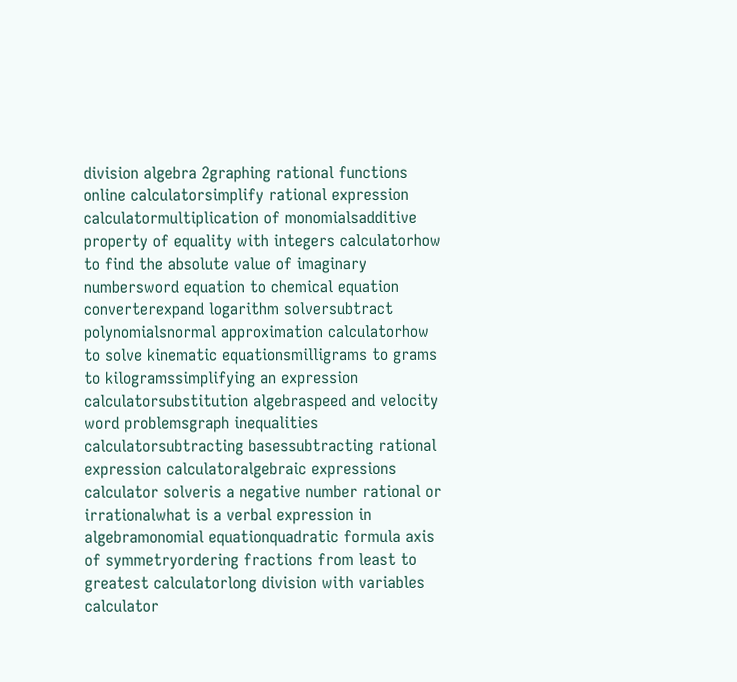division algebra 2graphing rational functions online calculatorsimplify rational expression calculatormultiplication of monomialsadditive property of equality with integers calculatorhow to find the absolute value of imaginary numbersword equation to chemical equation converterexpand logarithm solversubtract polynomialsnormal approximation calculatorhow to solve kinematic equationsmilligrams to grams to kilogramssimplifying an expression calculatorsubstitution algebraspeed and velocity word problemsgraph inequalities calculatorsubtracting basessubtracting rational expression calculatoralgebraic expressions calculator solveris a negative number rational or irrationalwhat is a verbal expression in algebramonomial equationquadratic formula axis of symmetryordering fractions from least to greatest calculatorlong division with variables calculator